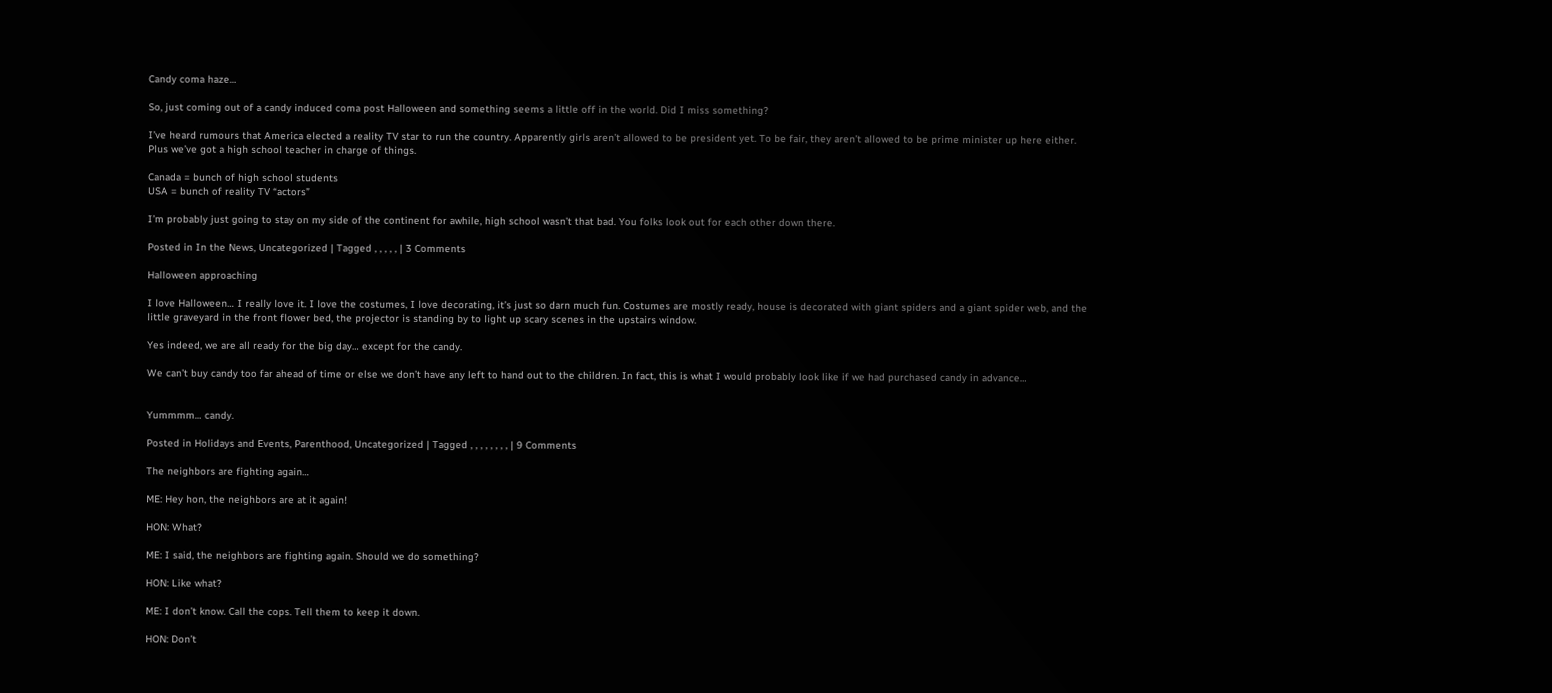Candy coma haze…

So, just coming out of a candy induced coma post Halloween and something seems a little off in the world. Did I miss something?

I’ve heard rumours that America elected a reality TV star to run the country. Apparently girls aren’t allowed to be president yet. To be fair, they aren’t allowed to be prime minister up here either. Plus we’ve got a high school teacher in charge of things.

Canada = bunch of high school students
USA = bunch of reality TV “actors”

I’m probably just going to stay on my side of the continent for awhile, high school wasn’t that bad. You folks look out for each other down there.

Posted in In the News, Uncategorized | Tagged , , , , , | 3 Comments

Halloween approaching

I love Halloween… I really love it. I love the costumes, I love decorating, it’s just so darn much fun. Costumes are mostly ready, house is decorated with giant spiders and a giant spider web, and the little graveyard in the front flower bed, the projector is standing by to light up scary scenes in the upstairs window.

Yes indeed, we are all ready for the big day… except for the candy.

We can’t buy candy too far ahead of time or else we don’t have any left to hand out to the children. In fact, this is what I would probably look like if we had purchased candy in advance…


Yummmm… candy.

Posted in Holidays and Events, Parenthood, Uncategorized | Tagged , , , , , , , , | 9 Comments

The neighbors are fighting again…

ME: Hey hon, the neighbors are at it again!

HON: What?

ME: I said, the neighbors are fighting again. Should we do something?

HON: Like what?

ME: I don’t know. Call the cops. Tell them to keep it down.

HON: Don’t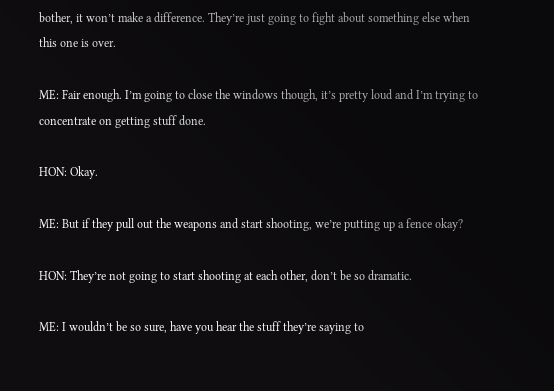bother, it won’t make a difference. They’re just going to fight about something else when this one is over.

ME: Fair enough. I’m going to close the windows though, it’s pretty loud and I’m trying to concentrate on getting stuff done.

HON: Okay.

ME: But if they pull out the weapons and start shooting, we’re putting up a fence okay?

HON: They’re not going to start shooting at each other, don’t be so dramatic.

ME: I wouldn’t be so sure, have you hear the stuff they’re saying to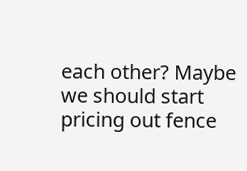each other? Maybe we should start pricing out fence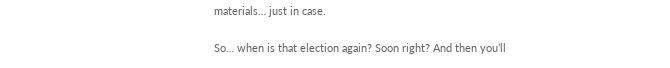materials… just in case.

So… when is that election again? Soon right? And then you’ll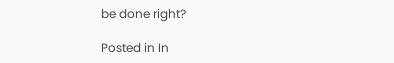be done right?

Posted in In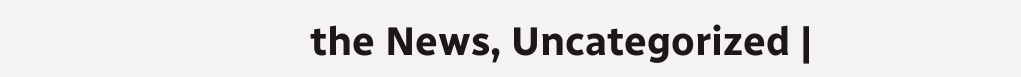the News, Uncategorized |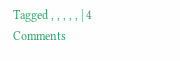Tagged , , , , , | 4 Comments